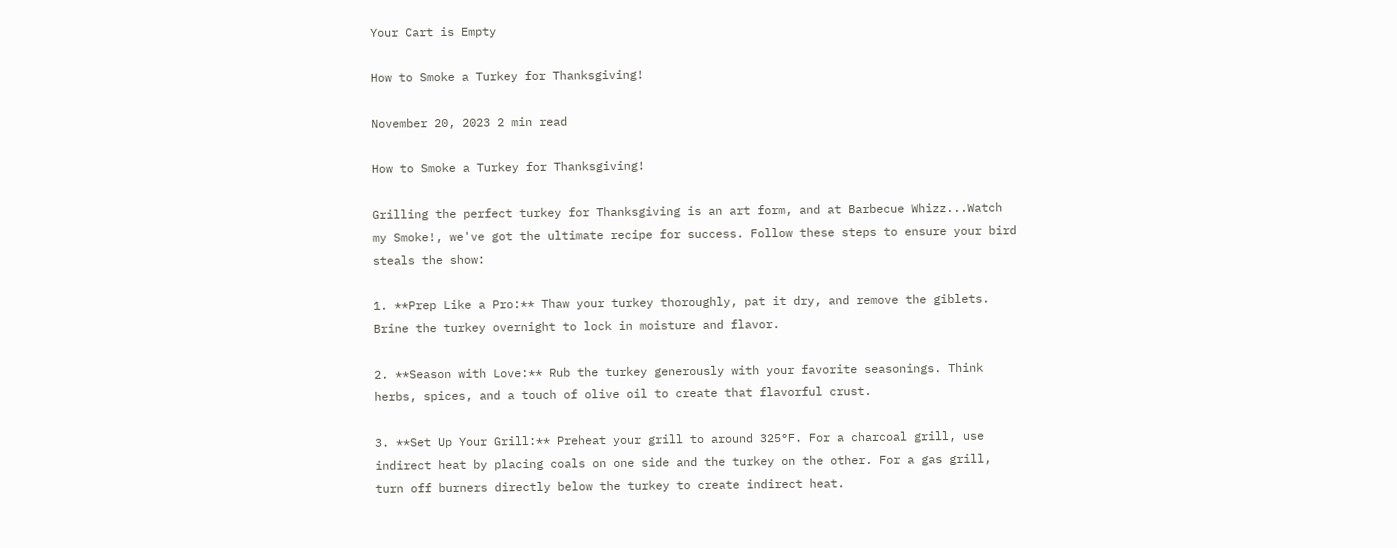Your Cart is Empty

How to Smoke a Turkey for Thanksgiving!

November 20, 2023 2 min read

How to Smoke a Turkey for Thanksgiving!

Grilling the perfect turkey for Thanksgiving is an art form, and at Barbecue Whizz...Watch my Smoke!, we've got the ultimate recipe for success. Follow these steps to ensure your bird steals the show:

1. **Prep Like a Pro:** Thaw your turkey thoroughly, pat it dry, and remove the giblets. Brine the turkey overnight to lock in moisture and flavor.

2. **Season with Love:** Rub the turkey generously with your favorite seasonings. Think herbs, spices, and a touch of olive oil to create that flavorful crust.

3. **Set Up Your Grill:** Preheat your grill to around 325°F. For a charcoal grill, use indirect heat by placing coals on one side and the turkey on the other. For a gas grill, turn off burners directly below the turkey to create indirect heat.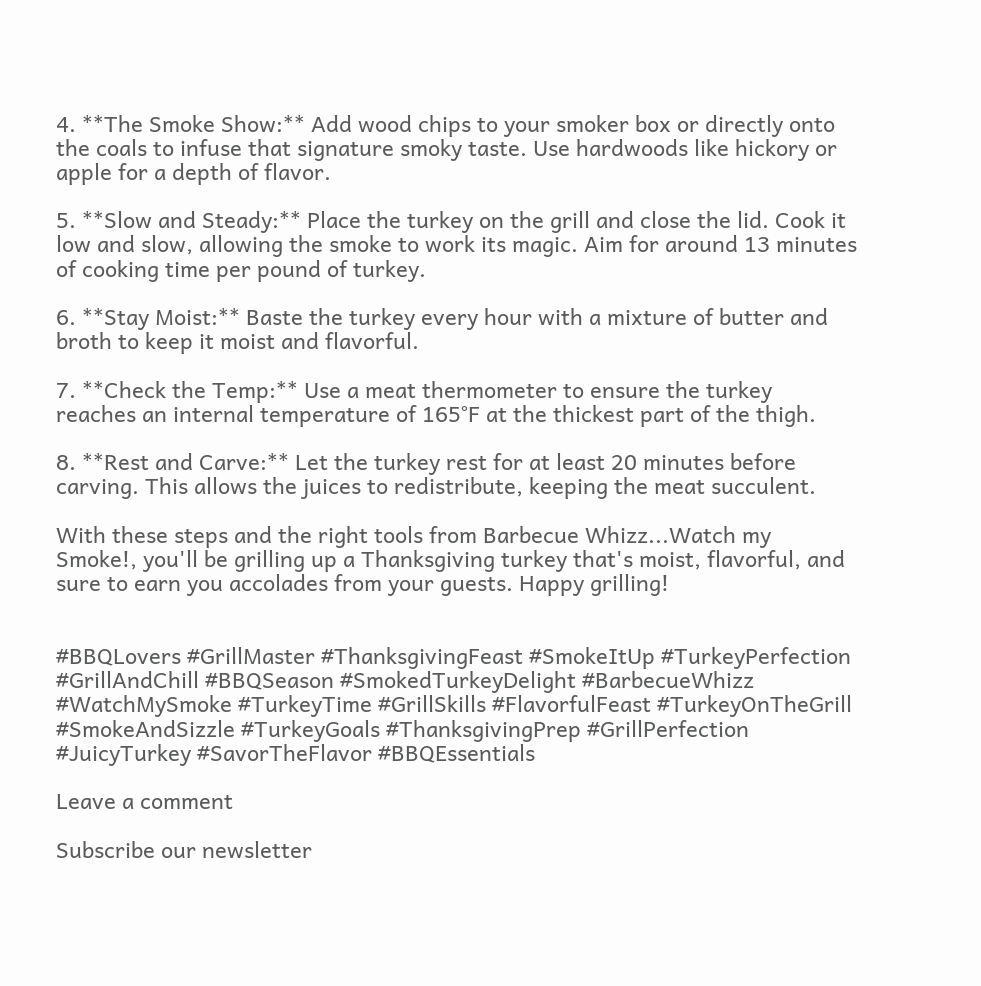4. **The Smoke Show:** Add wood chips to your smoker box or directly onto the coals to infuse that signature smoky taste. Use hardwoods like hickory or apple for a depth of flavor.

5. **Slow and Steady:** Place the turkey on the grill and close the lid. Cook it low and slow, allowing the smoke to work its magic. Aim for around 13 minutes of cooking time per pound of turkey.

6. **Stay Moist:** Baste the turkey every hour with a mixture of butter and broth to keep it moist and flavorful.

7. **Check the Temp:** Use a meat thermometer to ensure the turkey reaches an internal temperature of 165°F at the thickest part of the thigh.

8. **Rest and Carve:** Let the turkey rest for at least 20 minutes before carving. This allows the juices to redistribute, keeping the meat succulent.

With these steps and the right tools from Barbecue Whizz...Watch my Smoke!, you'll be grilling up a Thanksgiving turkey that's moist, flavorful, and sure to earn you accolades from your guests. Happy grilling!


#BBQLovers #GrillMaster #ThanksgivingFeast #SmokeItUp #TurkeyPerfection #GrillAndChill #BBQSeason #SmokedTurkeyDelight #BarbecueWhizz #WatchMySmoke #TurkeyTime #GrillSkills #FlavorfulFeast #TurkeyOnTheGrill #SmokeAndSizzle #TurkeyGoals #ThanksgivingPrep #GrillPerfection #JuicyTurkey #SavorTheFlavor #BBQEssentials

Leave a comment

Subscribe our newsletter